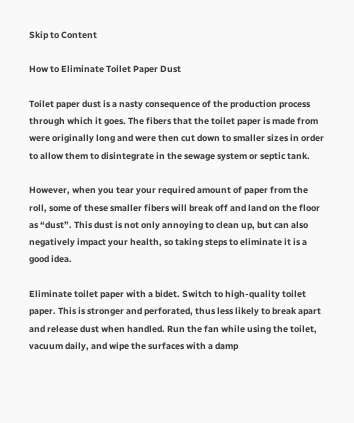Skip to Content

How to Eliminate Toilet Paper Dust

Toilet paper dust is a nasty consequence of the production process through which it goes. The fibers that the toilet paper is made from were originally long and were then cut down to smaller sizes in order to allow them to disintegrate in the sewage system or septic tank.

However, when you tear your required amount of paper from the roll, some of these smaller fibers will break off and land on the floor as “dust”. This dust is not only annoying to clean up, but can also negatively impact your health, so taking steps to eliminate it is a good idea.

Eliminate toilet paper with a bidet. Switch to high-quality toilet paper. This is stronger and perforated, thus less likely to break apart and release dust when handled. Run the fan while using the toilet, vacuum daily, and wipe the surfaces with a damp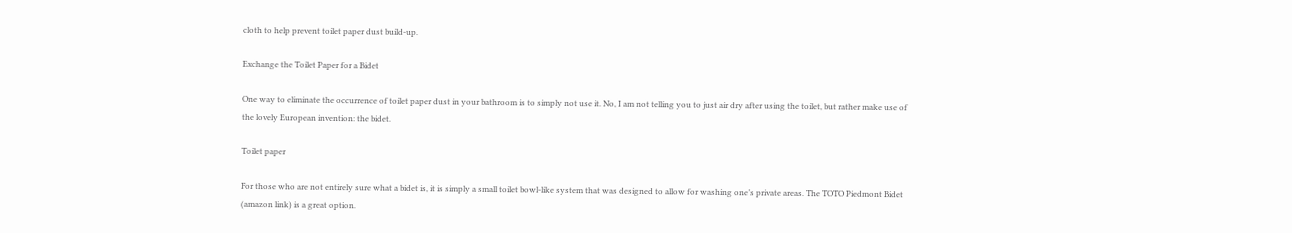cloth to help prevent toilet paper dust build-up.

Exchange the Toilet Paper for a Bidet

One way to eliminate the occurrence of toilet paper dust in your bathroom is to simply not use it. No, I am not telling you to just air dry after using the toilet, but rather make use of the lovely European invention: the bidet.

Toilet paper

For those who are not entirely sure what a bidet is, it is simply a small toilet bowl-like system that was designed to allow for washing one’s private areas. The TOTO Piedmont Bidet (amazon link) is a great option.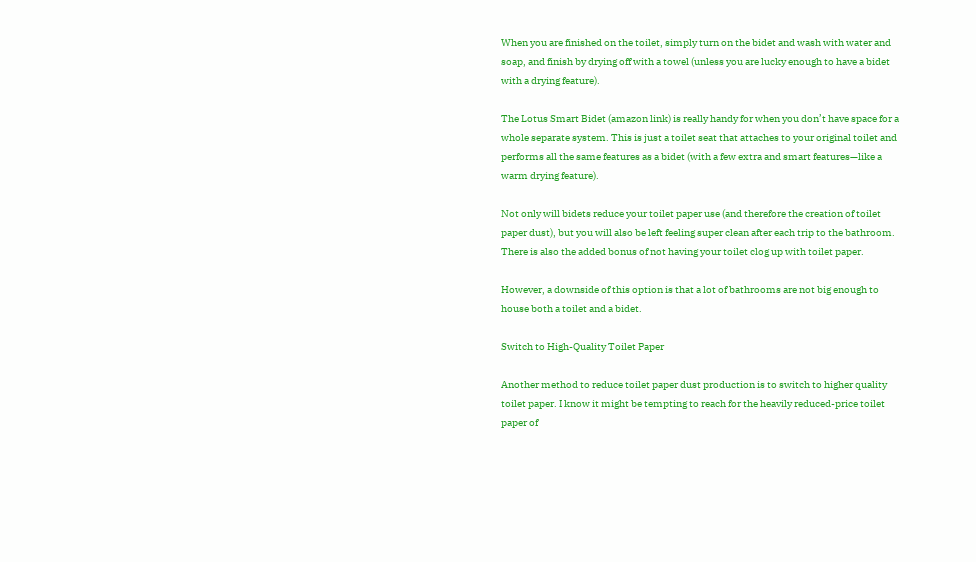When you are finished on the toilet, simply turn on the bidet and wash with water and soap, and finish by drying off with a towel (unless you are lucky enough to have a bidet with a drying feature).

The Lotus Smart Bidet (amazon link) is really handy for when you don’t have space for a whole separate system. This is just a toilet seat that attaches to your original toilet and performs all the same features as a bidet (with a few extra and smart features—like a warm drying feature).

Not only will bidets reduce your toilet paper use (and therefore the creation of toilet paper dust), but you will also be left feeling super clean after each trip to the bathroom. There is also the added bonus of not having your toilet clog up with toilet paper.

However, a downside of this option is that a lot of bathrooms are not big enough to house both a toilet and a bidet.

Switch to High-Quality Toilet Paper

Another method to reduce toilet paper dust production is to switch to higher quality toilet paper. I know it might be tempting to reach for the heavily reduced-price toilet paper of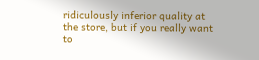ridiculously inferior quality at the store, but if you really want to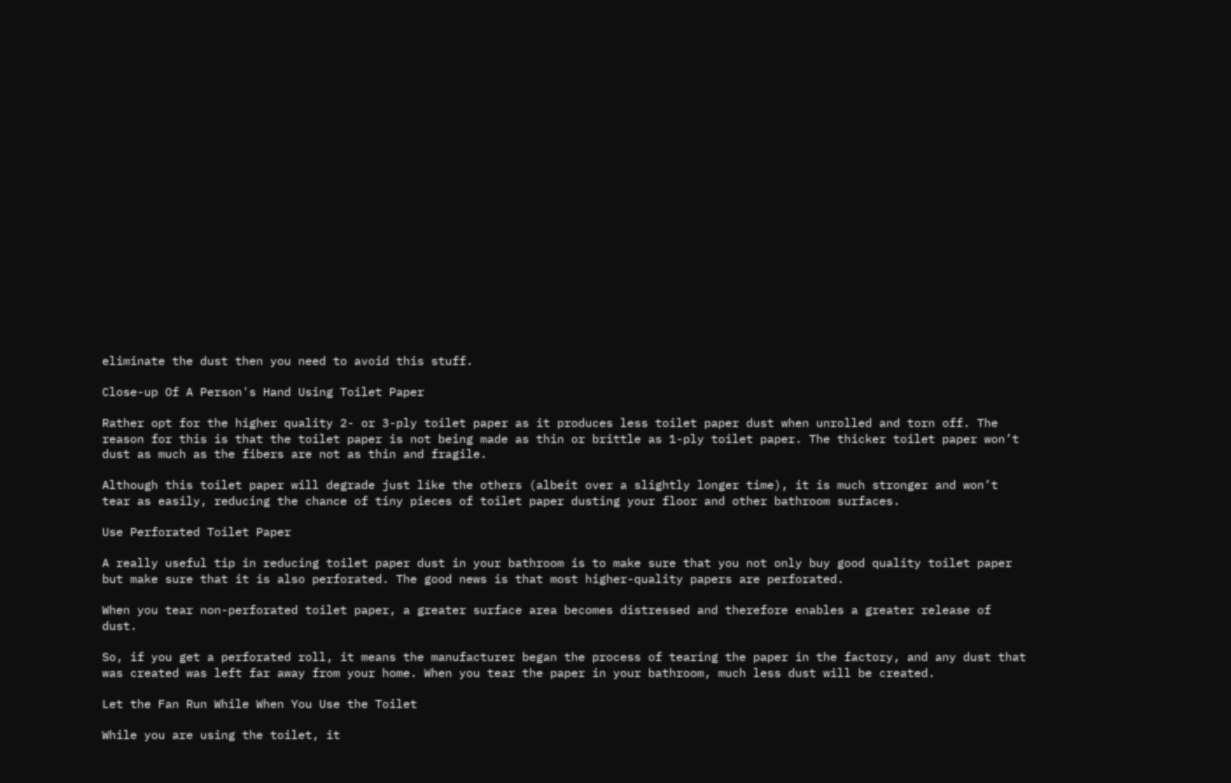eliminate the dust then you need to avoid this stuff.

Close-up Of A Person's Hand Using Toilet Paper

Rather opt for the higher quality 2- or 3-ply toilet paper as it produces less toilet paper dust when unrolled and torn off. The reason for this is that the toilet paper is not being made as thin or brittle as 1-ply toilet paper. The thicker toilet paper won’t dust as much as the fibers are not as thin and fragile.

Although this toilet paper will degrade just like the others (albeit over a slightly longer time), it is much stronger and won’t tear as easily, reducing the chance of tiny pieces of toilet paper dusting your floor and other bathroom surfaces.

Use Perforated Toilet Paper

A really useful tip in reducing toilet paper dust in your bathroom is to make sure that you not only buy good quality toilet paper but make sure that it is also perforated. The good news is that most higher-quality papers are perforated.

When you tear non-perforated toilet paper, a greater surface area becomes distressed and therefore enables a greater release of dust.

So, if you get a perforated roll, it means the manufacturer began the process of tearing the paper in the factory, and any dust that was created was left far away from your home. When you tear the paper in your bathroom, much less dust will be created.

Let the Fan Run While When You Use the Toilet

While you are using the toilet, it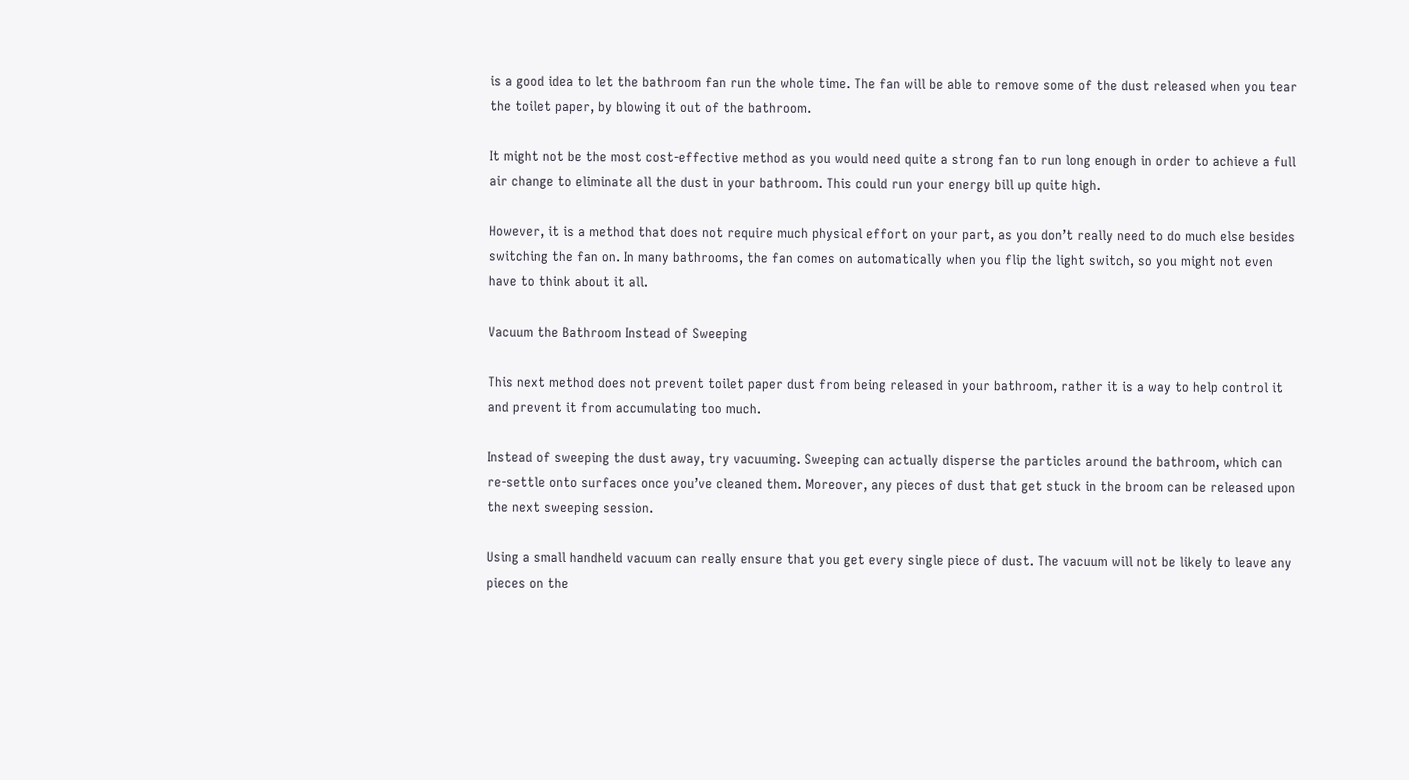is a good idea to let the bathroom fan run the whole time. The fan will be able to remove some of the dust released when you tear the toilet paper, by blowing it out of the bathroom.

It might not be the most cost-effective method as you would need quite a strong fan to run long enough in order to achieve a full air change to eliminate all the dust in your bathroom. This could run your energy bill up quite high.

However, it is a method that does not require much physical effort on your part, as you don’t really need to do much else besides switching the fan on. In many bathrooms, the fan comes on automatically when you flip the light switch, so you might not even have to think about it all.

Vacuum the Bathroom Instead of Sweeping

This next method does not prevent toilet paper dust from being released in your bathroom, rather it is a way to help control it and prevent it from accumulating too much.

Instead of sweeping the dust away, try vacuuming. Sweeping can actually disperse the particles around the bathroom, which can re-settle onto surfaces once you’ve cleaned them. Moreover, any pieces of dust that get stuck in the broom can be released upon the next sweeping session.

Using a small handheld vacuum can really ensure that you get every single piece of dust. The vacuum will not be likely to leave any pieces on the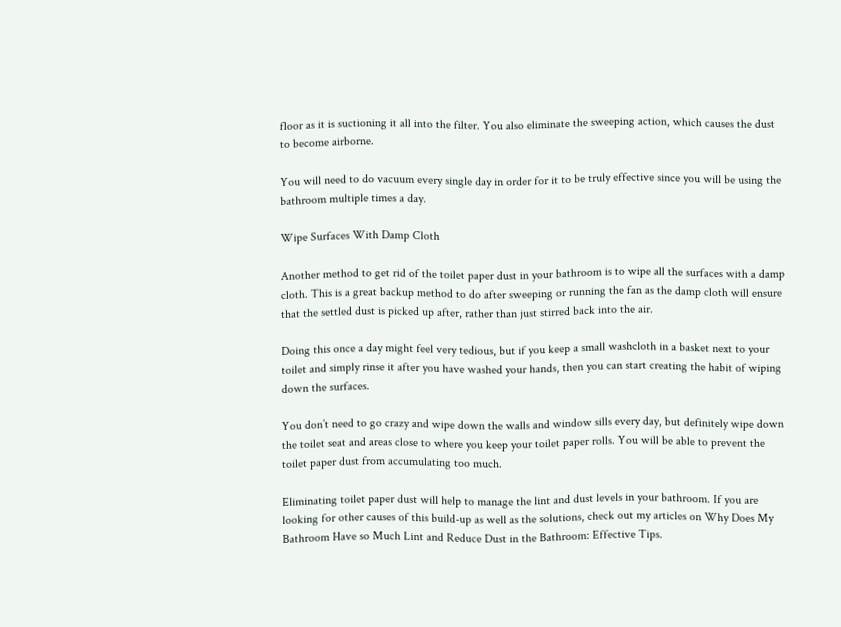floor as it is suctioning it all into the filter. You also eliminate the sweeping action, which causes the dust to become airborne.

You will need to do vacuum every single day in order for it to be truly effective since you will be using the bathroom multiple times a day.

Wipe Surfaces With Damp Cloth

Another method to get rid of the toilet paper dust in your bathroom is to wipe all the surfaces with a damp cloth. This is a great backup method to do after sweeping or running the fan as the damp cloth will ensure that the settled dust is picked up after, rather than just stirred back into the air.

Doing this once a day might feel very tedious, but if you keep a small washcloth in a basket next to your toilet and simply rinse it after you have washed your hands, then you can start creating the habit of wiping down the surfaces.

You don’t need to go crazy and wipe down the walls and window sills every day, but definitely wipe down the toilet seat and areas close to where you keep your toilet paper rolls. You will be able to prevent the toilet paper dust from accumulating too much.

Eliminating toilet paper dust will help to manage the lint and dust levels in your bathroom. If you are looking for other causes of this build-up as well as the solutions, check out my articles on Why Does My Bathroom Have so Much Lint and Reduce Dust in the Bathroom: Effective Tips.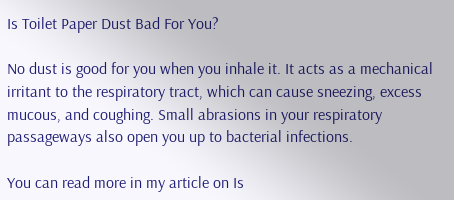Is Toilet Paper Dust Bad For You?

No dust is good for you when you inhale it. It acts as a mechanical irritant to the respiratory tract, which can cause sneezing, excess mucous, and coughing. Small abrasions in your respiratory passageways also open you up to bacterial infections.

You can read more in my article on Is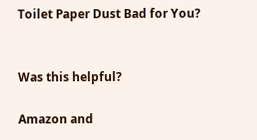Toilet Paper Dust Bad for You?


Was this helpful?

Amazon and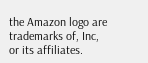the Amazon logo are trademarks of, Inc, or its affiliates.